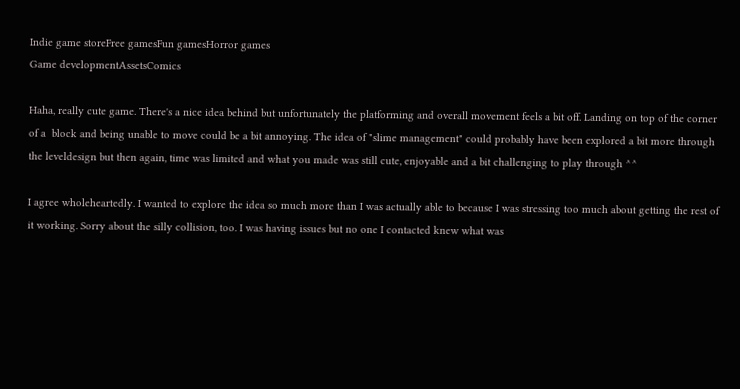Indie game storeFree gamesFun gamesHorror games
Game developmentAssetsComics

Haha, really cute game. There's a nice idea behind but unfortunately the platforming and overall movement feels a bit off. Landing on top of the corner of a  block and being unable to move could be a bit annoying. The idea of "slime management" could probably have been explored a bit more through the leveldesign but then again, time was limited and what you made was still cute, enjoyable and a bit challenging to play through ^^

I agree wholeheartedly. I wanted to explore the idea so much more than I was actually able to because I was stressing too much about getting the rest of it working. Sorry about the silly collision, too. I was having issues but no one I contacted knew what was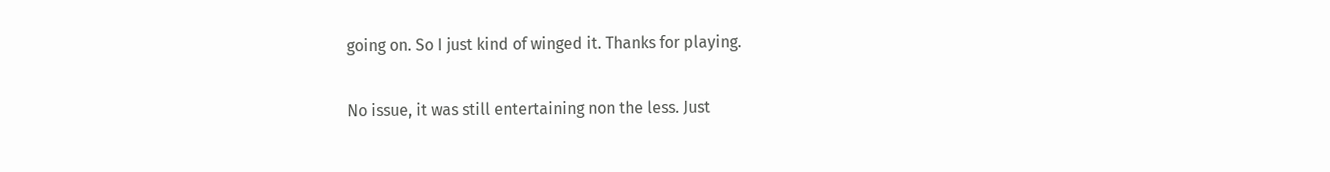going on. So I just kind of winged it. Thanks for playing.

No issue, it was still entertaining non the less. Just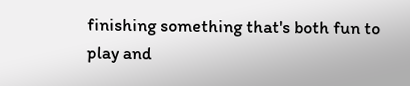finishing something that's both fun to play and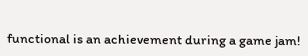functional is an achievement during a game jam!